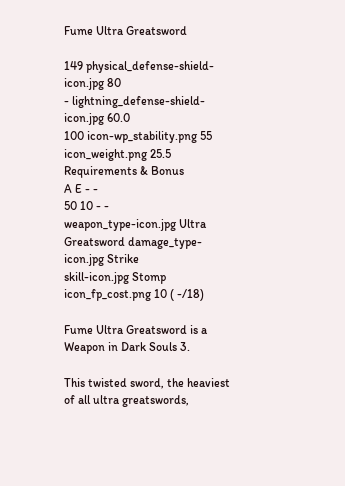Fume Ultra Greatsword

149 physical_defense-shield-icon.jpg 80
- lightning_defense-shield-icon.jpg 60.0
100 icon-wp_stability.png 55
icon_weight.png 25.5
Requirements & Bonus
A E - -
50 10 - -
weapon_type-icon.jpg Ultra Greatsword damage_type-icon.jpg Strike
skill-icon.jpg Stomp icon_fp_cost.png 10 ( -/18)

Fume Ultra Greatsword is a Weapon in Dark Souls 3.

This twisted sword, the heaviest of all ultra greatswords,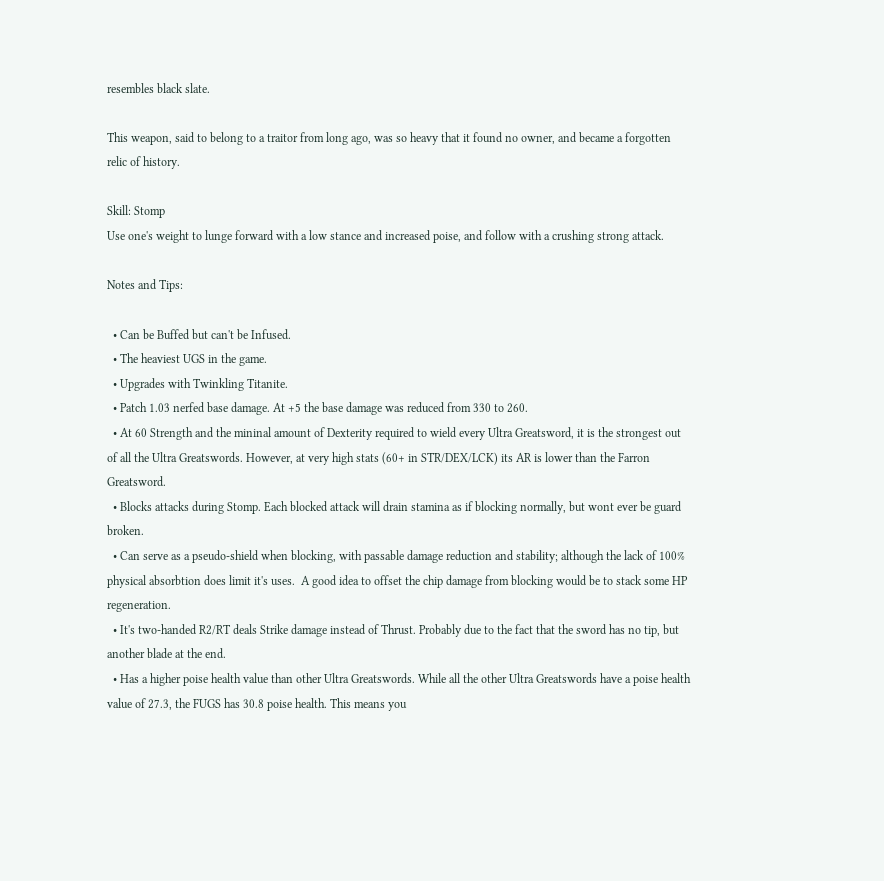resembles black slate.

This weapon, said to belong to a traitor from long ago, was so heavy that it found no owner, and became a forgotten relic of history.

Skill: Stomp
Use one's weight to lunge forward with a low stance and increased poise, and follow with a crushing strong attack.

Notes and Tips:

  • Can be Buffed but can't be Infused.
  • The heaviest UGS in the game.
  • Upgrades with Twinkling Titanite.
  • Patch 1.03 nerfed base damage. At +5 the base damage was reduced from 330 to 260.
  • At 60 Strength and the mininal amount of Dexterity required to wield every Ultra Greatsword, it is the strongest out of all the Ultra Greatswords. However, at very high stats (60+ in STR/DEX/LCK) its AR is lower than the Farron Greatsword.
  • Blocks attacks during Stomp. Each blocked attack will drain stamina as if blocking normally, but wont ever be guard broken.
  • Can serve as a pseudo-shield when blocking, with passable damage reduction and stability; although the lack of 100% physical absorbtion does limit it's uses.  A good idea to offset the chip damage from blocking would be to stack some HP regeneration.
  • It's two-handed R2/RT deals Strike damage instead of Thrust. Probably due to the fact that the sword has no tip, but another blade at the end.
  • Has a higher poise health value than other Ultra Greatswords. While all the other Ultra Greatswords have a poise health value of 27.3, the FUGS has 30.8 poise health. This means you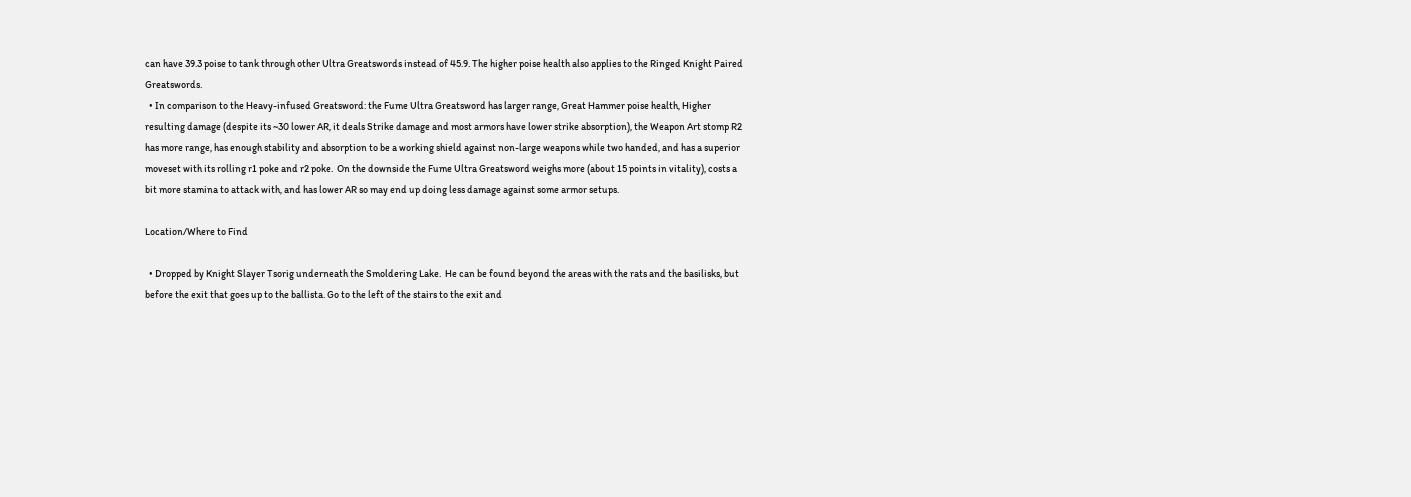can have 39.3 poise to tank through other Ultra Greatswords instead of 45.9. The higher poise health also applies to the Ringed Knight Paired Greatswords.
  • In comparison to the Heavy-infused Greatsword: the Fume Ultra Greatsword has larger range, Great Hammer poise health, Higher resulting damage (despite its ~30 lower AR, it deals Strike damage and most armors have lower strike absorption), the Weapon Art stomp R2 has more range, has enough stability and absorption to be a working shield against non-large weapons while two handed, and has a superior moveset with its rolling r1 poke and r2 poke.  On the downside the Fume Ultra Greatsword weighs more (about 15 points in vitality), costs a bit more stamina to attack with, and has lower AR so may end up doing less damage against some armor setups.

Location/Where to Find

  • Dropped by Knight Slayer Tsorig underneath the Smoldering Lake.  He can be found beyond the areas with the rats and the basilisks, but before the exit that goes up to the ballista. Go to the left of the stairs to the exit and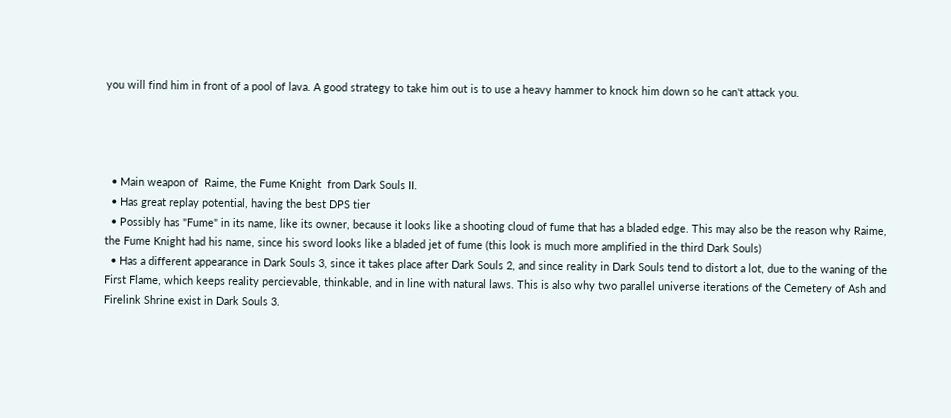you will find him in front of a pool of lava. A good strategy to take him out is to use a heavy hammer to knock him down so he can't attack you.




  • Main weapon of  Raime, the Fume Knight  from Dark Souls II.
  • Has great replay potential, having the best DPS tier
  • Possibly has "Fume" in its name, like its owner, because it looks like a shooting cloud of fume that has a bladed edge. This may also be the reason why Raime, the Fume Knight had his name, since his sword looks like a bladed jet of fume (this look is much more amplified in the third Dark Souls)
  • Has a different appearance in Dark Souls 3, since it takes place after Dark Souls 2, and since reality in Dark Souls tend to distort a lot, due to the waning of the First Flame, which keeps reality percievable, thinkable, and in line with natural laws. This is also why two parallel universe iterations of the Cemetery of Ash and Firelink Shrine exist in Dark Souls 3.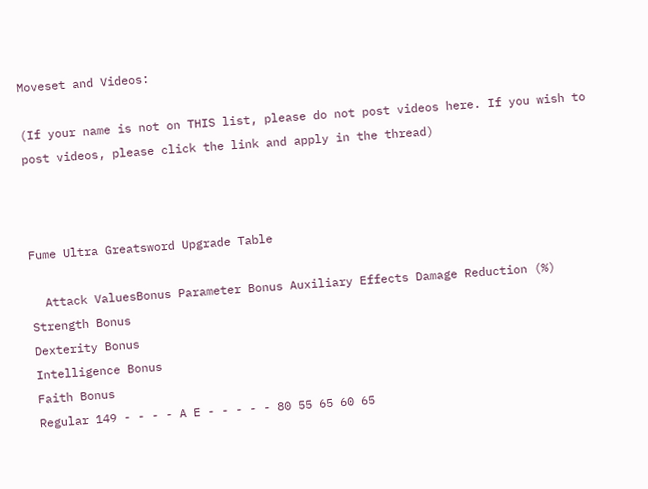Moveset and Videos:

(If your name is not on THIS list, please do not post videos here. If you wish to post videos, please click the link and apply in the thread)



Fume Ultra Greatsword Upgrade Table

  Attack ValuesBonus Parameter Bonus Auxiliary Effects Damage Reduction (%)
Strength Bonus
Dexterity Bonus
Intelligence Bonus
Faith Bonus
Regular 149 - - - - A E - - - - - 80 55 65 60 65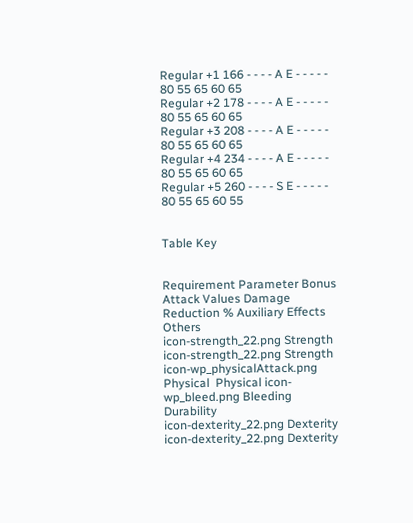Regular +1 166 - - - - A E - - - - - 80 55 65 60 65
Regular +2 178 - - - - A E - - - - - 80 55 65 60 65
Regular +3 208 - - - - A E - - - - - 80 55 65 60 65
Regular +4 234 - - - - A E - - - - - 80 55 65 60 65
Regular +5 260 - - - - S E - - - - - 80 55 65 60 55


Table Key


Requirement Parameter Bonus Attack Values Damage Reduction % Auxiliary Effects Others
icon-strength_22.png Strength
icon-strength_22.png Strength
icon-wp_physicalAttack.png Physical  Physical icon-wp_bleed.png Bleeding  Durability
icon-dexterity_22.png Dexterity
icon-dexterity_22.png Dexterity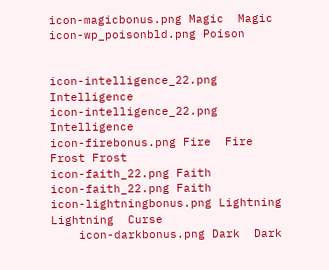icon-magicbonus.png Magic  Magic icon-wp_poisonbld.png Poison


icon-intelligence_22.png Intelligence
icon-intelligence_22.png Intelligence
icon-firebonus.png Fire  Fire Frost Frost
icon-faith_22.png Faith
icon-faith_22.png Faith
icon-lightningbonus.png Lightning  Lightning  Curse
    icon-darkbonus.png Dark  Dark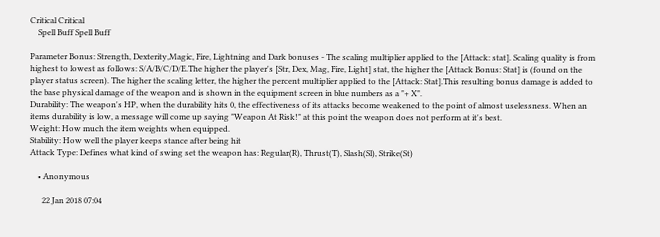Critical Critical
    Spell Buff Spell Buff

Parameter Bonus: Strength, Dexterity,Magic, Fire, Lightning and Dark bonuses - The scaling multiplier applied to the [Attack: stat]. Scaling quality is from highest to lowest as follows: S/A/B/C/D/E.The higher the player's [Str, Dex, Mag, Fire, Light] stat, the higher the [Attack Bonus: Stat] is (found on the player status screen). The higher the scaling letter, the higher the percent multiplier applied to the [Attack: Stat].This resulting bonus damage is added to the base physical damage of the weapon and is shown in the equipment screen in blue numbers as a "+ X".
Durability: The weapon's HP, when the durability hits 0, the effectiveness of its attacks become weakened to the point of almost uselessness. When an items durability is low, a message will come up saying "Weapon At Risk!" at this point the weapon does not perform at it's best.
Weight: How much the item weights when equipped.
Stability: How well the player keeps stance after being hit
Attack Type: Defines what kind of swing set the weapon has: Regular(R), Thrust(T), Slash(Sl), Strike(St)

    • Anonymous

      22 Jan 2018 07:04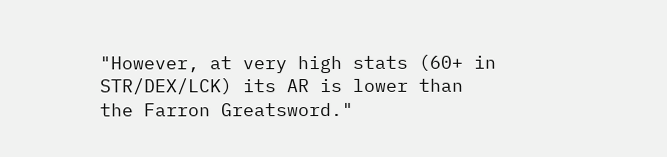"However, at very high stats (60+ in STR/DEX/LCK) its AR is lower than the Farron Greatsword."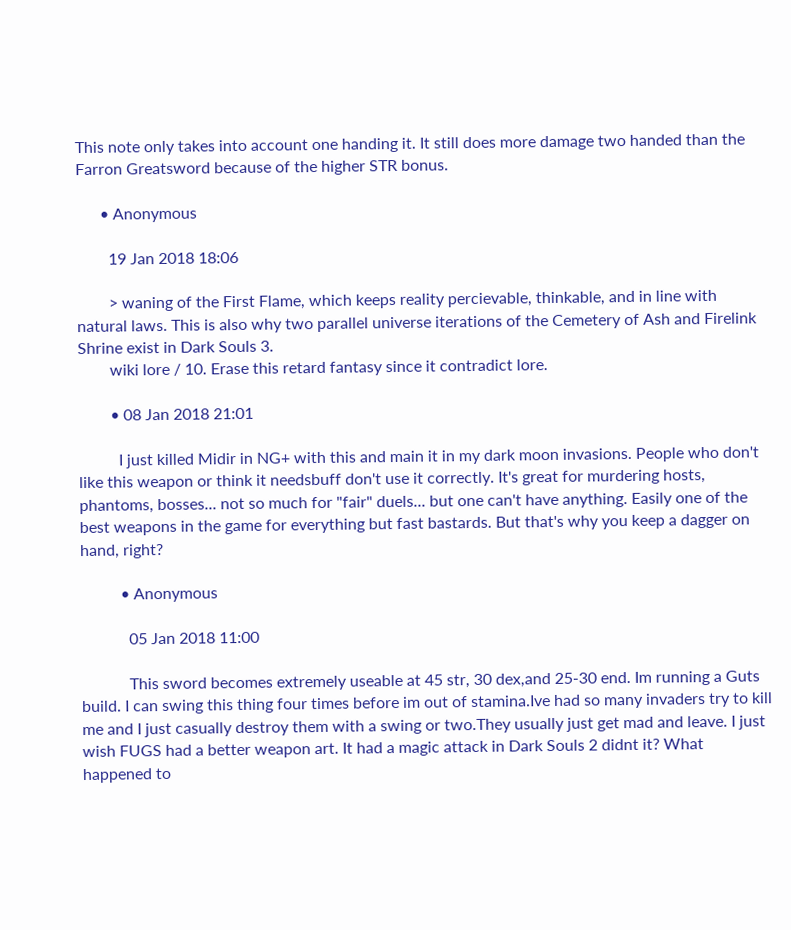This note only takes into account one handing it. It still does more damage two handed than the Farron Greatsword because of the higher STR bonus.

      • Anonymous

        19 Jan 2018 18:06

        > waning of the First Flame, which keeps reality percievable, thinkable, and in line with natural laws. This is also why two parallel universe iterations of the Cemetery of Ash and Firelink Shrine exist in Dark Souls 3.
        wiki lore / 10. Erase this retard fantasy since it contradict lore.

        • 08 Jan 2018 21:01

          I just killed Midir in NG+ with this and main it in my dark moon invasions. People who don't like this weapon or think it needsbuff don't use it correctly. It's great for murdering hosts, phantoms, bosses... not so much for "fair" duels... but one can't have anything. Easily one of the best weapons in the game for everything but fast bastards. But that's why you keep a dagger on hand, right?

          • Anonymous

            05 Jan 2018 11:00

            This sword becomes extremely useable at 45 str, 30 dex,and 25-30 end. Im running a Guts build. I can swing this thing four times before im out of stamina.Ive had so many invaders try to kill me and I just casually destroy them with a swing or two.They usually just get mad and leave. I just wish FUGS had a better weapon art. It had a magic attack in Dark Souls 2 didnt it? What happened to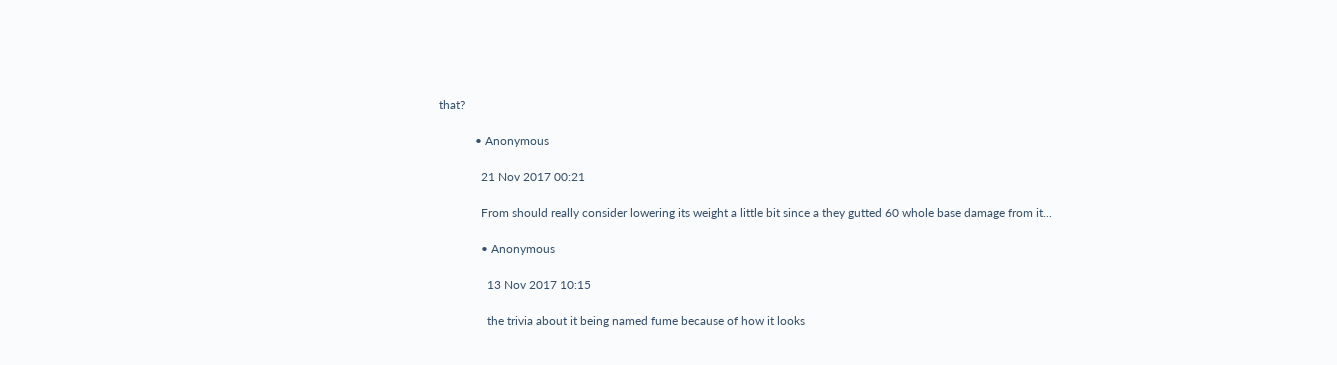that?

            • Anonymous

              21 Nov 2017 00:21

              From should really consider lowering its weight a little bit since a they gutted 60 whole base damage from it...

              • Anonymous

                13 Nov 2017 10:15

                the trivia about it being named fume because of how it looks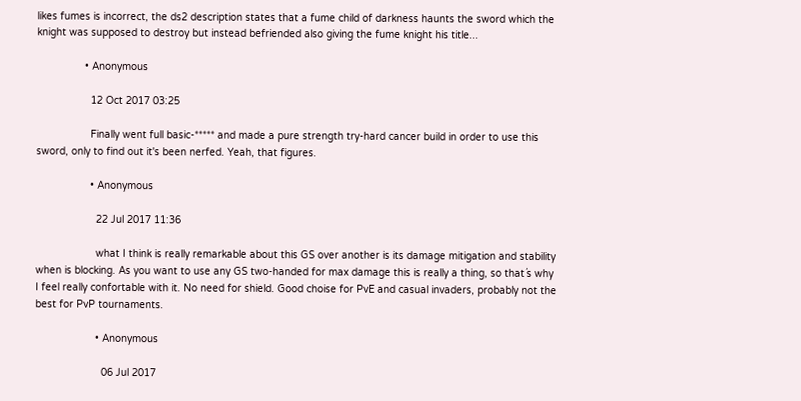likes fumes is incorrect, the ds2 description states that a fume child of darkness haunts the sword which the knight was supposed to destroy but instead befriended also giving the fume knight his title...

                • Anonymous

                  12 Oct 2017 03:25

                  Finally went full basic-***** and made a pure strength try-hard cancer build in order to use this sword, only to find out it's been nerfed. Yeah, that figures.

                  • Anonymous

                    22 Jul 2017 11:36

                    what I think is really remarkable about this GS over another is its damage mitigation and stability when is blocking. As you want to use any GS two-handed for max damage this is really a thing, so that´s why I feel really confortable with it. No need for shield. Good choise for PvE and casual invaders, probably not the best for PvP tournaments.

                    • Anonymous

                      06 Jul 2017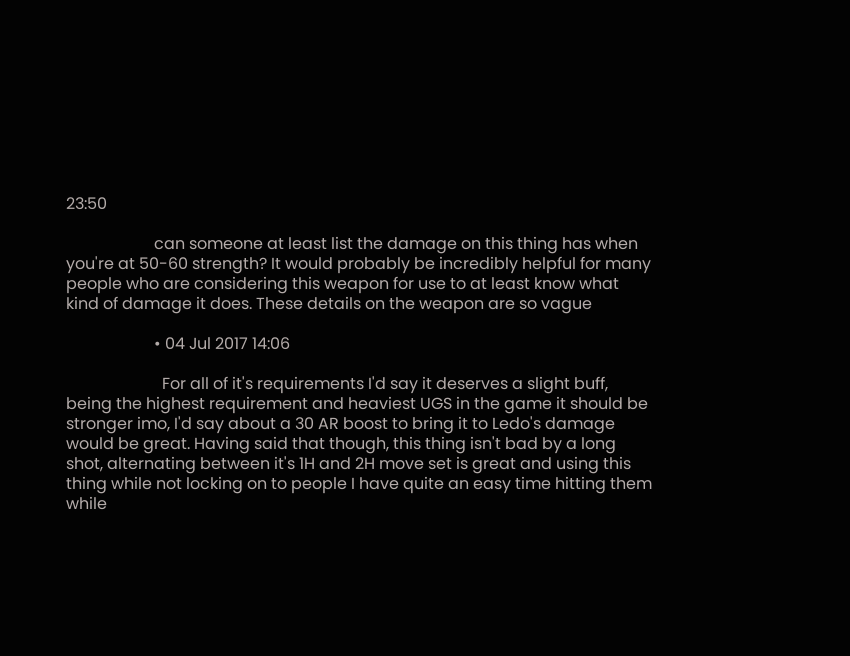23:50

                      can someone at least list the damage on this thing has when you're at 50-60 strength? It would probably be incredibly helpful for many people who are considering this weapon for use to at least know what kind of damage it does. These details on the weapon are so vague

                      • 04 Jul 2017 14:06

                        For all of it's requirements I'd say it deserves a slight buff, being the highest requirement and heaviest UGS in the game it should be stronger imo, I'd say about a 30 AR boost to bring it to Ledo's damage would be great. Having said that though, this thing isn't bad by a long shot, alternating between it's 1H and 2H move set is great and using this thing while not locking on to people I have quite an easy time hitting them while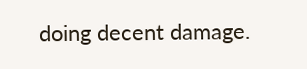doing decent damage.